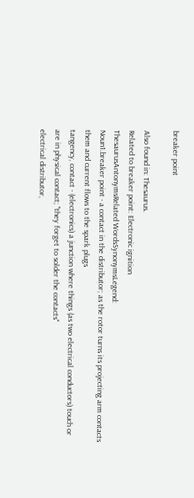breaker point

Also found in: Thesaurus.
Related to breaker point: Electronic ignition
ThesaurusAntonymsRelated WordsSynonymsLegend:
Noun1.breaker point - a contact in the distributor; as the rotor turns its projecting arm contacts them and current flows to the spark plugs
tangency, contact - (electronics) a junction where things (as two electrical conductors) touch or are in physical contact; "they forget to solder the contacts"
electrical distributor,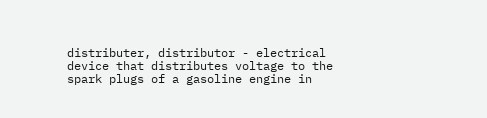distributer, distributor - electrical device that distributes voltage to the spark plugs of a gasoline engine in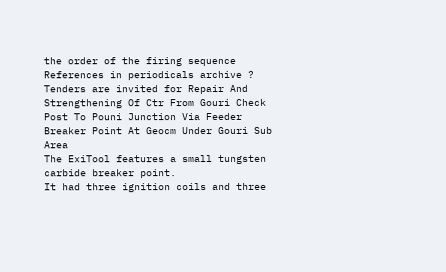the order of the firing sequence
References in periodicals archive ?
Tenders are invited for Repair And Strengthening Of Ctr From Gouri Check Post To Pouni Junction Via Feeder Breaker Point At Geocm Under Gouri Sub Area
The ExiTool features a small tungsten carbide breaker point.
It had three ignition coils and three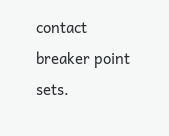contact breaker point sets.